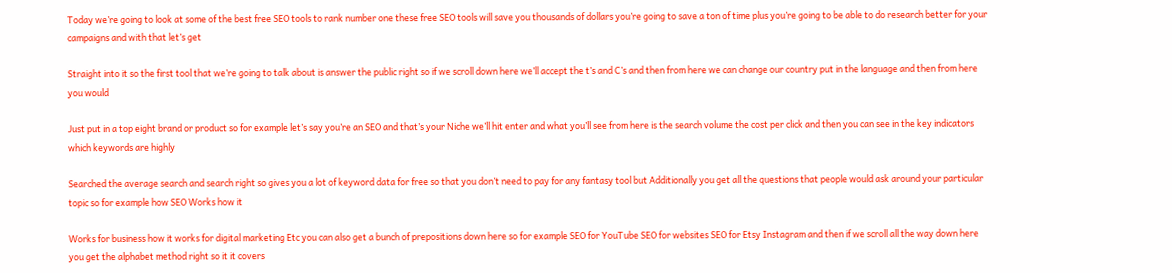Today we’re going to look at some of the best free SEO tools to rank number one these free SEO tools will save you thousands of dollars you’re going to save a ton of time plus you’re going to be able to do research better for your campaigns and with that let’s get

Straight into it so the first tool that we’re going to talk about is answer the public right so if we scroll down here we’ll accept the t’s and C’s and then from here we can change our country put in the language and then from here you would

Just put in a top eight brand or product so for example let’s say you’re an SEO and that’s your Niche we’ll hit enter and what you’ll see from here is the search volume the cost per click and then you can see in the key indicators which keywords are highly

Searched the average search and search right so gives you a lot of keyword data for free so that you don’t need to pay for any fantasy tool but Additionally you get all the questions that people would ask around your particular topic so for example how SEO Works how it

Works for business how it works for digital marketing Etc you can also get a bunch of prepositions down here so for example SEO for YouTube SEO for websites SEO for Etsy Instagram and then if we scroll all the way down here you get the alphabet method right so it it covers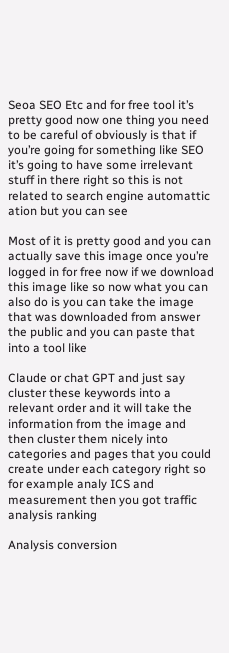Seoa SEO Etc and for free tool it’s pretty good now one thing you need to be careful of obviously is that if you’re going for something like SEO it’s going to have some irrelevant stuff in there right so this is not related to search engine automattic ation but you can see

Most of it is pretty good and you can actually save this image once you’re logged in for free now if we download this image like so now what you can also do is you can take the image that was downloaded from answer the public and you can paste that into a tool like

Claude or chat GPT and just say cluster these keywords into a relevant order and it will take the information from the image and then cluster them nicely into categories and pages that you could create under each category right so for example analy ICS and measurement then you got traffic analysis ranking

Analysis conversion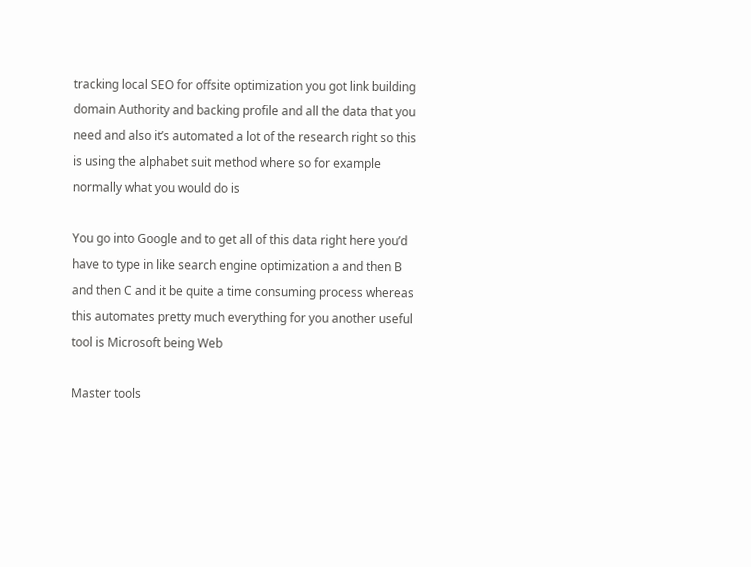tracking local SEO for offsite optimization you got link building domain Authority and backing profile and all the data that you need and also it’s automated a lot of the research right so this is using the alphabet suit method where so for example normally what you would do is

You go into Google and to get all of this data right here you’d have to type in like search engine optimization a and then B and then C and it be quite a time consuming process whereas this automates pretty much everything for you another useful tool is Microsoft being Web

Master tools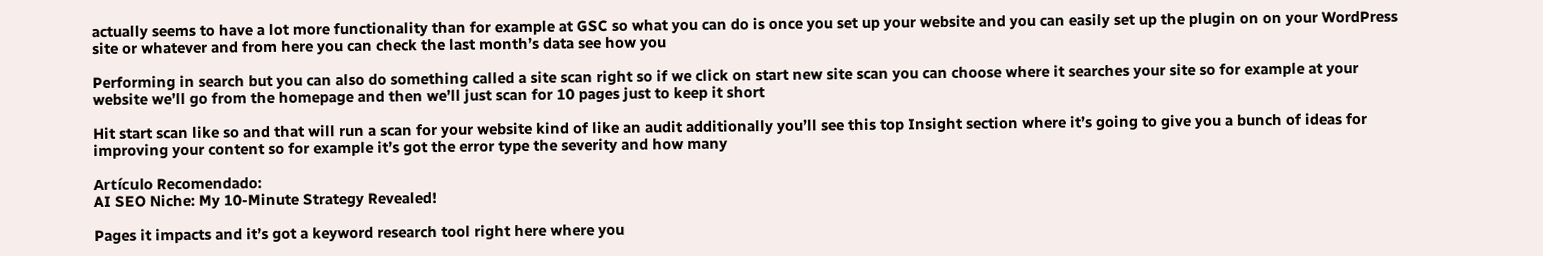actually seems to have a lot more functionality than for example at GSC so what you can do is once you set up your website and you can easily set up the plugin on on your WordPress site or whatever and from here you can check the last month’s data see how you

Performing in search but you can also do something called a site scan right so if we click on start new site scan you can choose where it searches your site so for example at your website we’ll go from the homepage and then we’ll just scan for 10 pages just to keep it short

Hit start scan like so and that will run a scan for your website kind of like an audit additionally you’ll see this top Insight section where it’s going to give you a bunch of ideas for improving your content so for example it’s got the error type the severity and how many

Artículo Recomendado:
AI SEO Niche: My 10-Minute Strategy Revealed!

Pages it impacts and it’s got a keyword research tool right here where you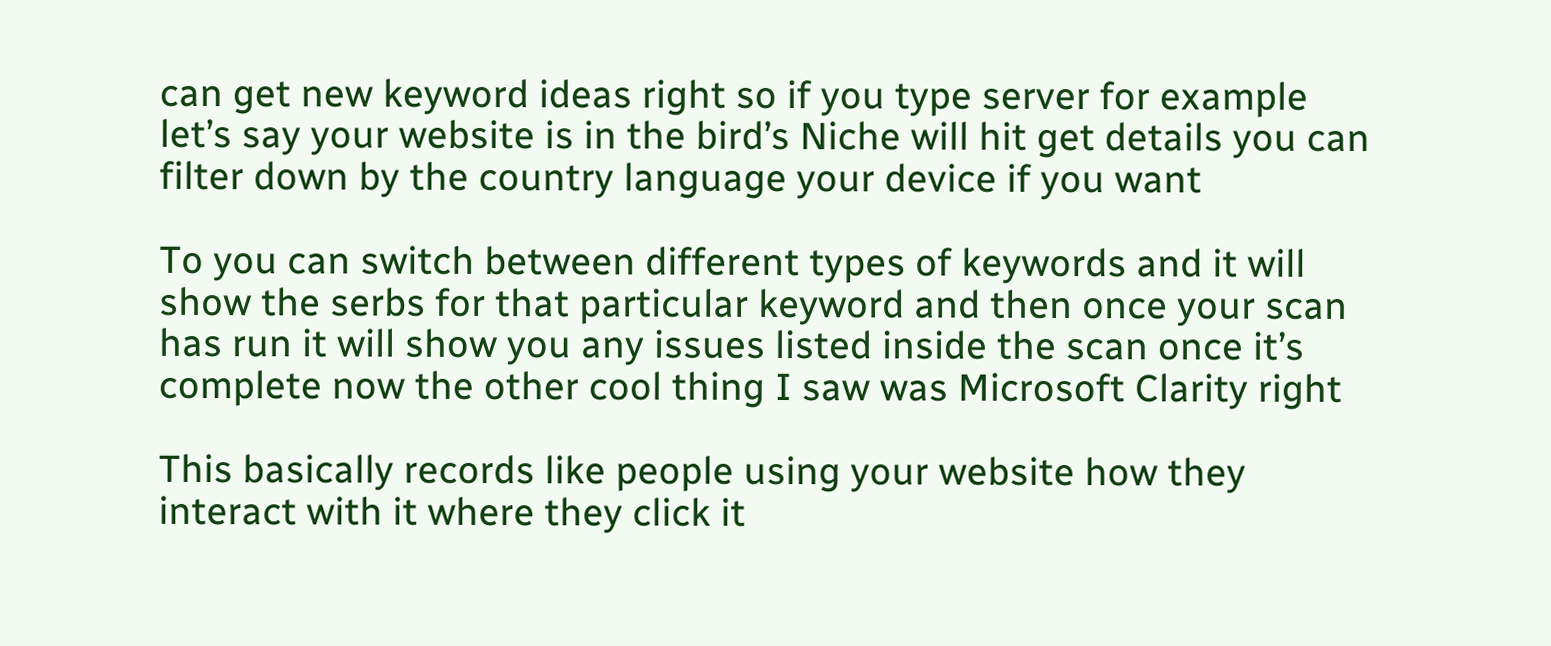can get new keyword ideas right so if you type server for example let’s say your website is in the bird’s Niche will hit get details you can filter down by the country language your device if you want

To you can switch between different types of keywords and it will show the serbs for that particular keyword and then once your scan has run it will show you any issues listed inside the scan once it’s complete now the other cool thing I saw was Microsoft Clarity right

This basically records like people using your website how they interact with it where they click it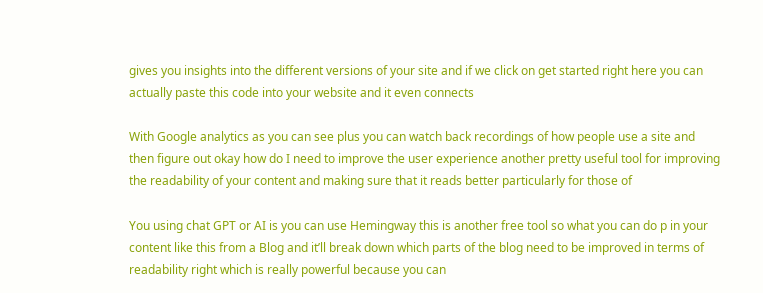gives you insights into the different versions of your site and if we click on get started right here you can actually paste this code into your website and it even connects

With Google analytics as you can see plus you can watch back recordings of how people use a site and then figure out okay how do I need to improve the user experience another pretty useful tool for improving the readability of your content and making sure that it reads better particularly for those of

You using chat GPT or AI is you can use Hemingway this is another free tool so what you can do p in your content like this from a Blog and it’ll break down which parts of the blog need to be improved in terms of readability right which is really powerful because you can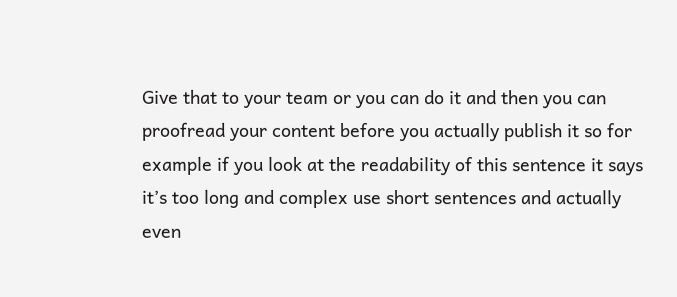Give that to your team or you can do it and then you can proofread your content before you actually publish it so for example if you look at the readability of this sentence it says it’s too long and complex use short sentences and actually even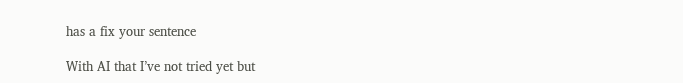has a fix your sentence

With AI that I’ve not tried yet but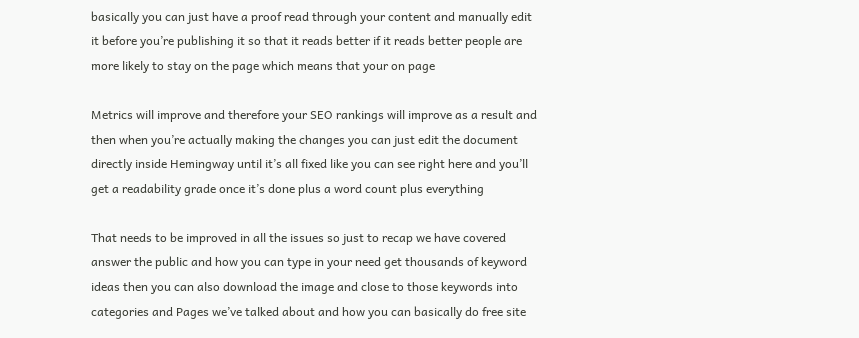basically you can just have a proof read through your content and manually edit it before you’re publishing it so that it reads better if it reads better people are more likely to stay on the page which means that your on page

Metrics will improve and therefore your SEO rankings will improve as a result and then when you’re actually making the changes you can just edit the document directly inside Hemingway until it’s all fixed like you can see right here and you’ll get a readability grade once it’s done plus a word count plus everything

That needs to be improved in all the issues so just to recap we have covered answer the public and how you can type in your need get thousands of keyword ideas then you can also download the image and close to those keywords into categories and Pages we’ve talked about and how you can basically do free site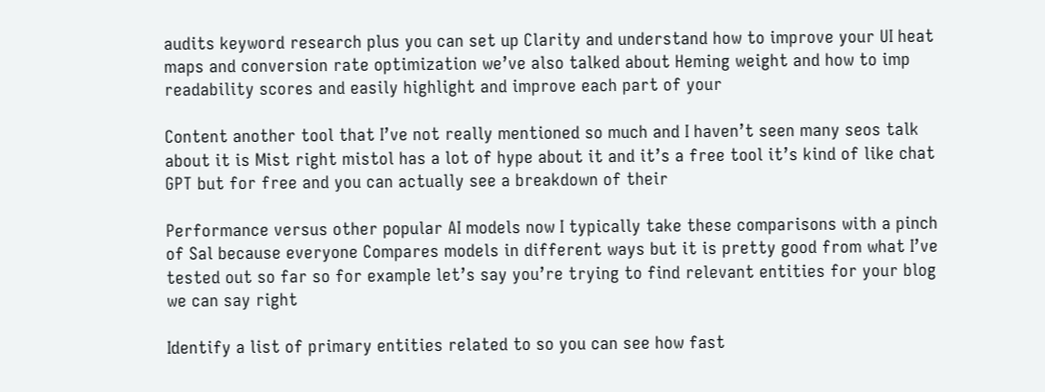audits keyword research plus you can set up Clarity and understand how to improve your UI heat maps and conversion rate optimization we’ve also talked about Heming weight and how to imp readability scores and easily highlight and improve each part of your

Content another tool that I’ve not really mentioned so much and I haven’t seen many seos talk about it is Mist right mistol has a lot of hype about it and it’s a free tool it’s kind of like chat GPT but for free and you can actually see a breakdown of their

Performance versus other popular AI models now I typically take these comparisons with a pinch of Sal because everyone Compares models in different ways but it is pretty good from what I’ve tested out so far so for example let’s say you’re trying to find relevant entities for your blog we can say right

Identify a list of primary entities related to so you can see how fast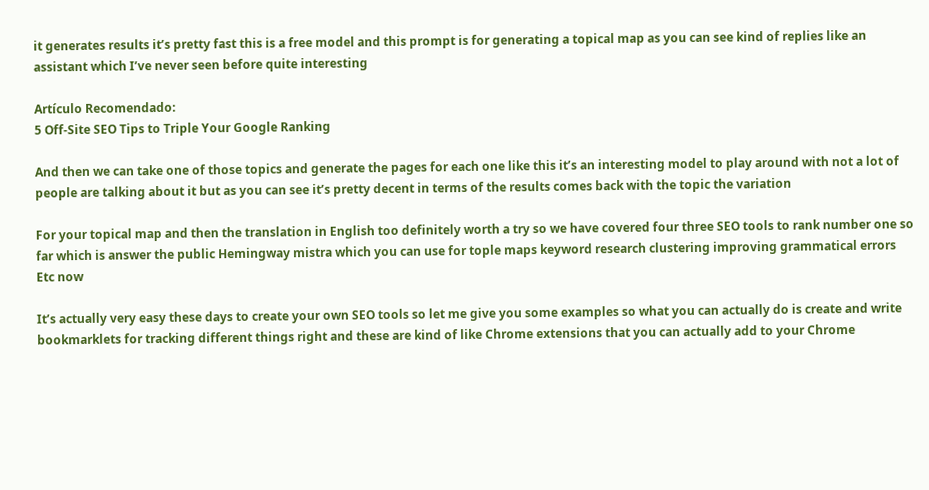it generates results it’s pretty fast this is a free model and this prompt is for generating a topical map as you can see kind of replies like an assistant which I’ve never seen before quite interesting

Artículo Recomendado:
5 Off-Site SEO Tips to Triple Your Google Ranking

And then we can take one of those topics and generate the pages for each one like this it’s an interesting model to play around with not a lot of people are talking about it but as you can see it’s pretty decent in terms of the results comes back with the topic the variation

For your topical map and then the translation in English too definitely worth a try so we have covered four three SEO tools to rank number one so far which is answer the public Hemingway mistra which you can use for tople maps keyword research clustering improving grammatical errors Etc now

It’s actually very easy these days to create your own SEO tools so let me give you some examples so what you can actually do is create and write bookmarklets for tracking different things right and these are kind of like Chrome extensions that you can actually add to your Chrome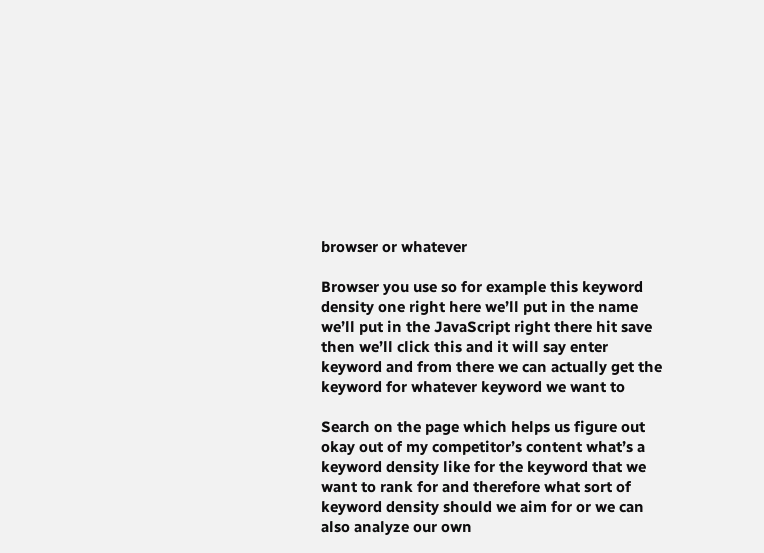browser or whatever

Browser you use so for example this keyword density one right here we’ll put in the name we’ll put in the JavaScript right there hit save then we’ll click this and it will say enter keyword and from there we can actually get the keyword for whatever keyword we want to

Search on the page which helps us figure out okay out of my competitor’s content what’s a keyword density like for the keyword that we want to rank for and therefore what sort of keyword density should we aim for or we can also analyze our own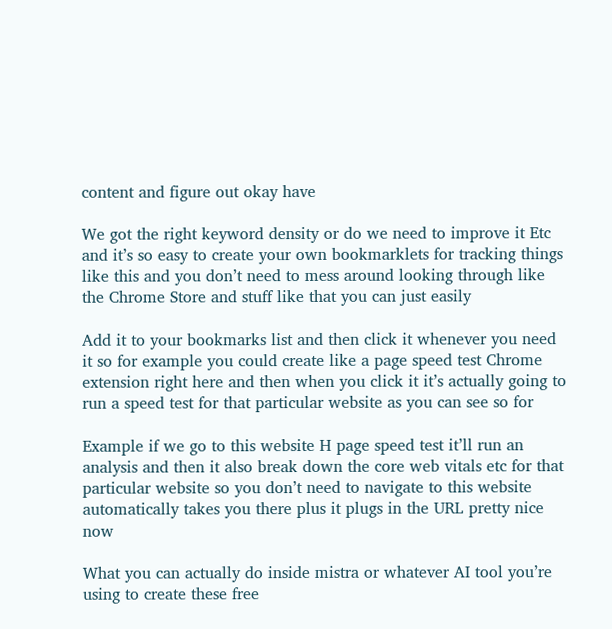content and figure out okay have

We got the right keyword density or do we need to improve it Etc and it’s so easy to create your own bookmarklets for tracking things like this and you don’t need to mess around looking through like the Chrome Store and stuff like that you can just easily

Add it to your bookmarks list and then click it whenever you need it so for example you could create like a page speed test Chrome extension right here and then when you click it it’s actually going to run a speed test for that particular website as you can see so for

Example if we go to this website H page speed test it’ll run an analysis and then it also break down the core web vitals etc for that particular website so you don’t need to navigate to this website automatically takes you there plus it plugs in the URL pretty nice now

What you can actually do inside mistra or whatever AI tool you’re using to create these free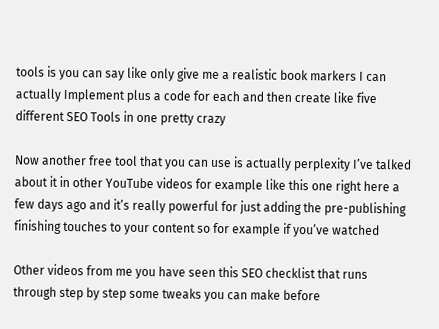tools is you can say like only give me a realistic book markers I can actually Implement plus a code for each and then create like five different SEO Tools in one pretty crazy

Now another free tool that you can use is actually perplexity I’ve talked about it in other YouTube videos for example like this one right here a few days ago and it’s really powerful for just adding the pre-publishing finishing touches to your content so for example if you’ve watched

Other videos from me you have seen this SEO checklist that runs through step by step some tweaks you can make before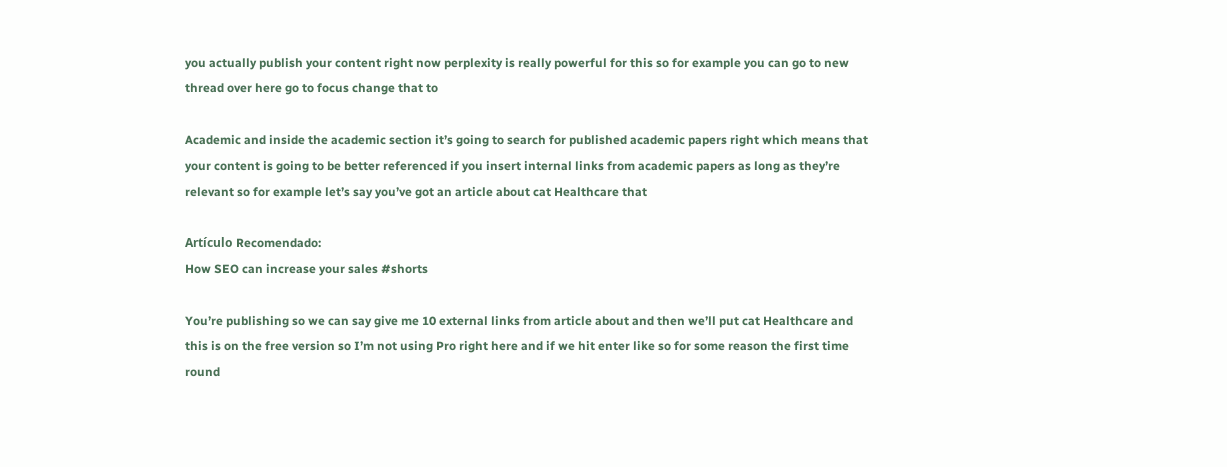you actually publish your content right now perplexity is really powerful for this so for example you can go to new thread over here go to focus change that to

Academic and inside the academic section it’s going to search for published academic papers right which means that your content is going to be better referenced if you insert internal links from academic papers as long as they’re relevant so for example let’s say you’ve got an article about cat Healthcare that

Artículo Recomendado:
How SEO can increase your sales #shorts

You’re publishing so we can say give me 10 external links from article about and then we’ll put cat Healthcare and this is on the free version so I’m not using Pro right here and if we hit enter like so for some reason the first time round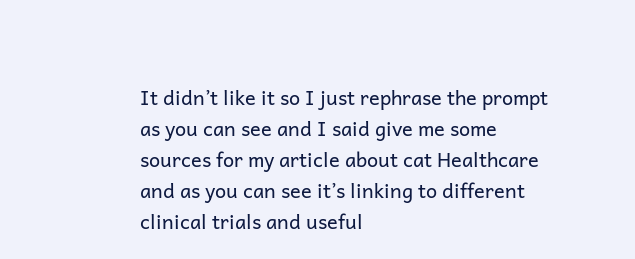It didn’t like it so I just rephrase the prompt as you can see and I said give me some sources for my article about cat Healthcare and as you can see it’s linking to different clinical trials and useful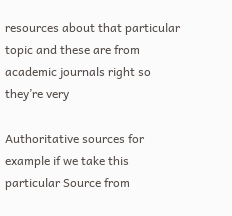resources about that particular topic and these are from academic journals right so they’re very

Authoritative sources for example if we take this particular Source from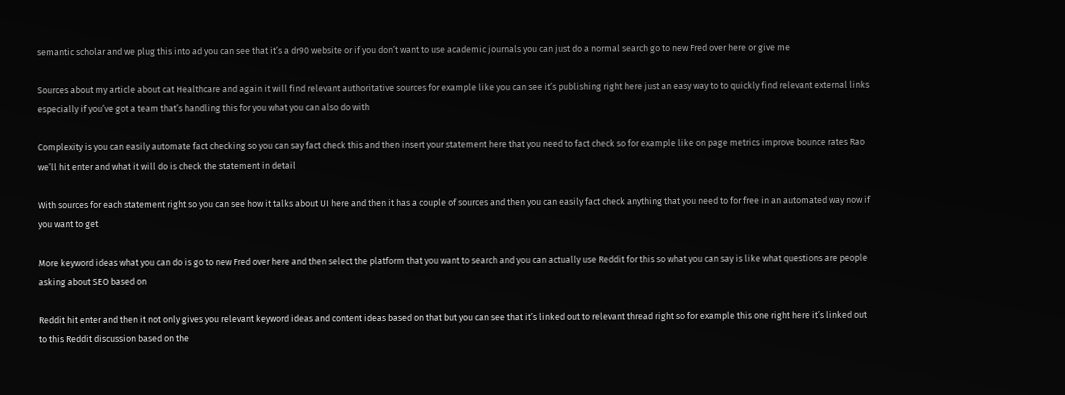semantic scholar and we plug this into ad you can see that it’s a dr90 website or if you don’t want to use academic journals you can just do a normal search go to new Fred over here or give me

Sources about my article about cat Healthcare and again it will find relevant authoritative sources for example like you can see it’s publishing right here just an easy way to to quickly find relevant external links especially if you’ve got a team that’s handling this for you what you can also do with

Complexity is you can easily automate fact checking so you can say fact check this and then insert your statement here that you need to fact check so for example like on page metrics improve bounce rates Rao we’ll hit enter and what it will do is check the statement in detail

With sources for each statement right so you can see how it talks about UI here and then it has a couple of sources and then you can easily fact check anything that you need to for free in an automated way now if you want to get

More keyword ideas what you can do is go to new Fred over here and then select the platform that you want to search and you can actually use Reddit for this so what you can say is like what questions are people asking about SEO based on

Reddit hit enter and then it not only gives you relevant keyword ideas and content ideas based on that but you can see that it’s linked out to relevant thread right so for example this one right here it’s linked out to this Reddit discussion based on the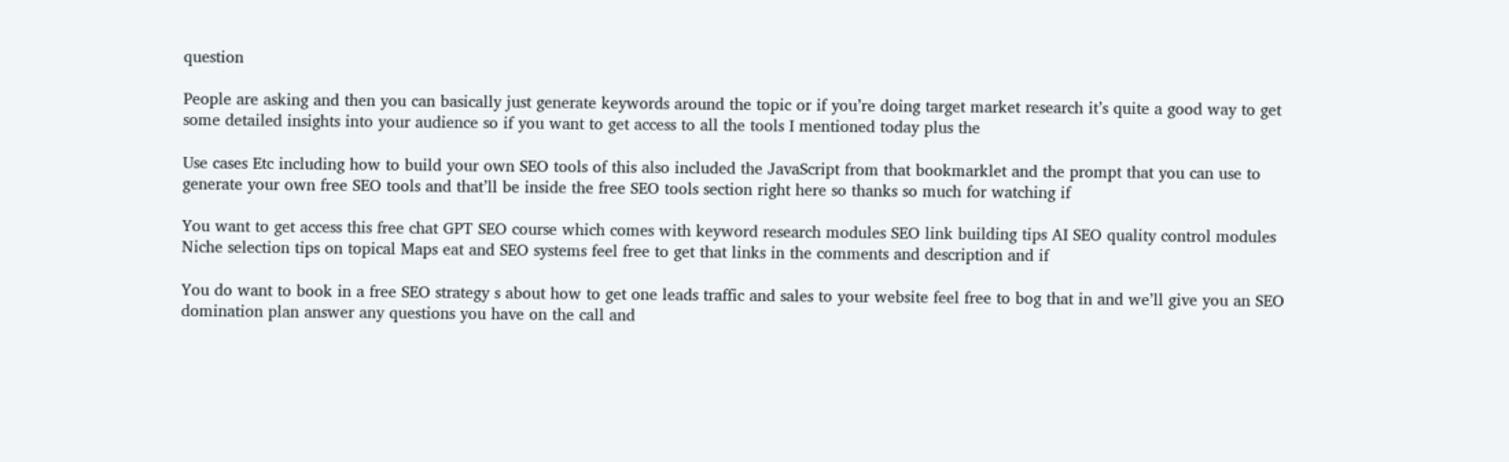question

People are asking and then you can basically just generate keywords around the topic or if you’re doing target market research it’s quite a good way to get some detailed insights into your audience so if you want to get access to all the tools I mentioned today plus the

Use cases Etc including how to build your own SEO tools of this also included the JavaScript from that bookmarklet and the prompt that you can use to generate your own free SEO tools and that’ll be inside the free SEO tools section right here so thanks so much for watching if

You want to get access this free chat GPT SEO course which comes with keyword research modules SEO link building tips AI SEO quality control modules Niche selection tips on topical Maps eat and SEO systems feel free to get that links in the comments and description and if

You do want to book in a free SEO strategy s about how to get one leads traffic and sales to your website feel free to bog that in and we’ll give you an SEO domination plan answer any questions you have on the call and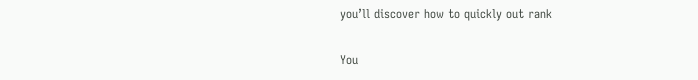you’ll discover how to quickly out rank

You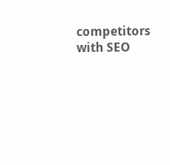competitors with SEO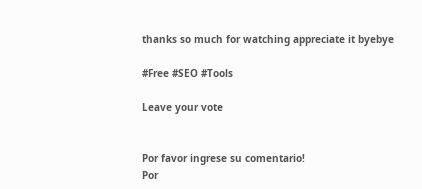thanks so much for watching appreciate it byebye

#Free #SEO #Tools

Leave your vote


Por favor ingrese su comentario!
Por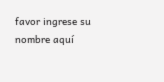favor ingrese su nombre aquí